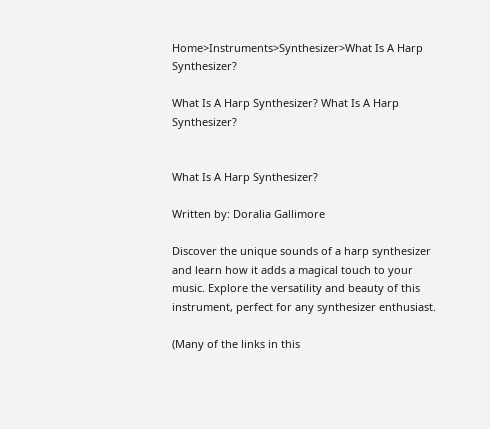Home>Instruments>Synthesizer>What Is A Harp Synthesizer?

What Is A Harp Synthesizer? What Is A Harp Synthesizer?


What Is A Harp Synthesizer?

Written by: Doralia Gallimore

Discover the unique sounds of a harp synthesizer and learn how it adds a magical touch to your music. Explore the versatility and beauty of this instrument, perfect for any synthesizer enthusiast.

(Many of the links in this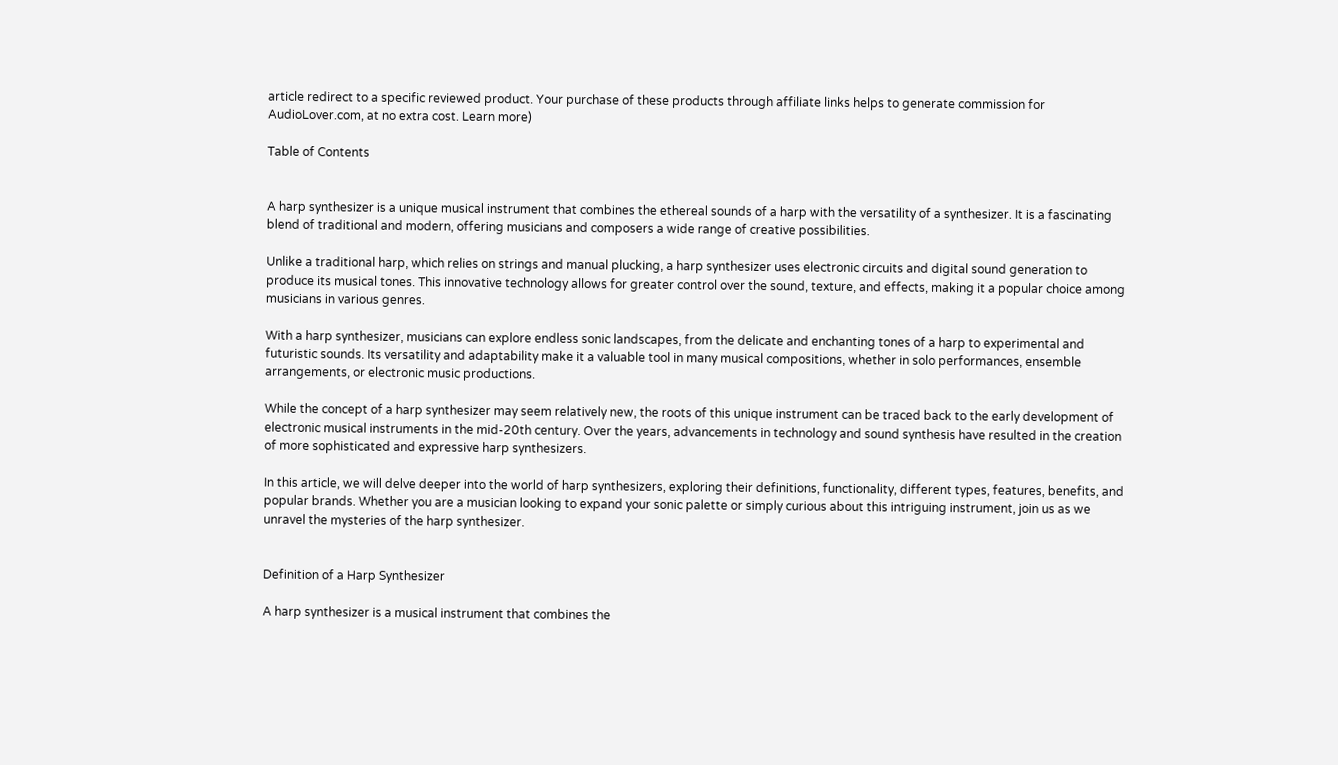article redirect to a specific reviewed product. Your purchase of these products through affiliate links helps to generate commission for AudioLover.com, at no extra cost. Learn more)

Table of Contents


A harp synthesizer is a unique musical instrument that combines the ethereal sounds of a harp with the versatility of a synthesizer. It is a fascinating blend of traditional and modern, offering musicians and composers a wide range of creative possibilities.

Unlike a traditional harp, which relies on strings and manual plucking, a harp synthesizer uses electronic circuits and digital sound generation to produce its musical tones. This innovative technology allows for greater control over the sound, texture, and effects, making it a popular choice among musicians in various genres.

With a harp synthesizer, musicians can explore endless sonic landscapes, from the delicate and enchanting tones of a harp to experimental and futuristic sounds. Its versatility and adaptability make it a valuable tool in many musical compositions, whether in solo performances, ensemble arrangements, or electronic music productions.

While the concept of a harp synthesizer may seem relatively new, the roots of this unique instrument can be traced back to the early development of electronic musical instruments in the mid-20th century. Over the years, advancements in technology and sound synthesis have resulted in the creation of more sophisticated and expressive harp synthesizers.

In this article, we will delve deeper into the world of harp synthesizers, exploring their definitions, functionality, different types, features, benefits, and popular brands. Whether you are a musician looking to expand your sonic palette or simply curious about this intriguing instrument, join us as we unravel the mysteries of the harp synthesizer.


Definition of a Harp Synthesizer

A harp synthesizer is a musical instrument that combines the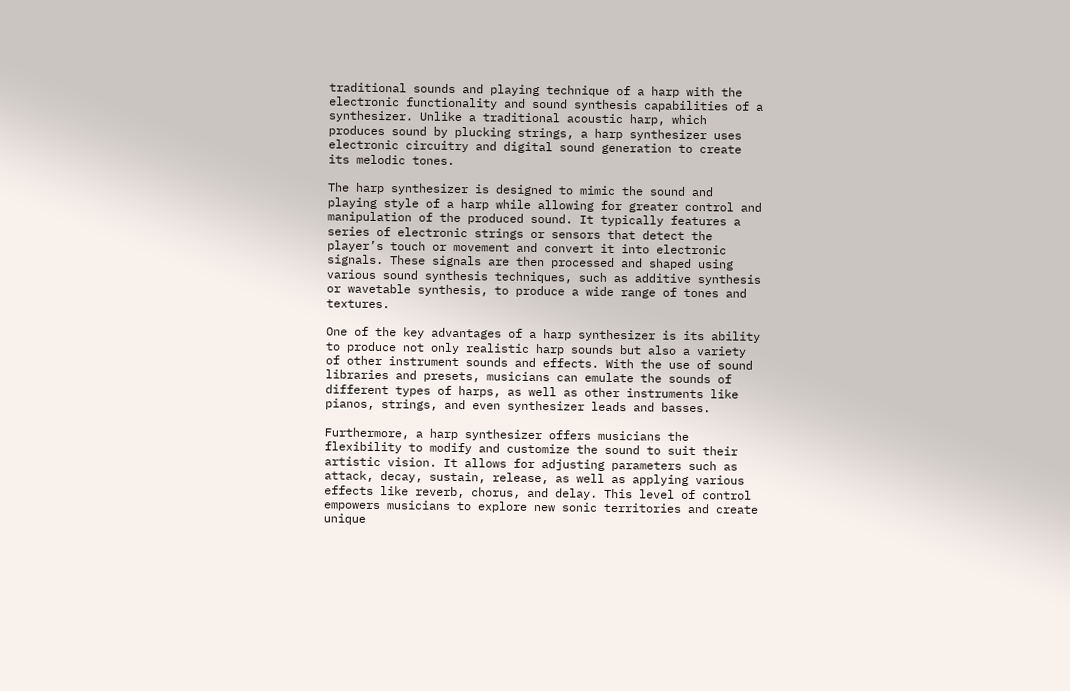traditional sounds and playing technique of a harp with the electronic functionality and sound synthesis capabilities of a synthesizer. Unlike a traditional acoustic harp, which produces sound by plucking strings, a harp synthesizer uses electronic circuitry and digital sound generation to create its melodic tones.

The harp synthesizer is designed to mimic the sound and playing style of a harp while allowing for greater control and manipulation of the produced sound. It typically features a series of electronic strings or sensors that detect the player’s touch or movement and convert it into electronic signals. These signals are then processed and shaped using various sound synthesis techniques, such as additive synthesis or wavetable synthesis, to produce a wide range of tones and textures.

One of the key advantages of a harp synthesizer is its ability to produce not only realistic harp sounds but also a variety of other instrument sounds and effects. With the use of sound libraries and presets, musicians can emulate the sounds of different types of harps, as well as other instruments like pianos, strings, and even synthesizer leads and basses.

Furthermore, a harp synthesizer offers musicians the flexibility to modify and customize the sound to suit their artistic vision. It allows for adjusting parameters such as attack, decay, sustain, release, as well as applying various effects like reverb, chorus, and delay. This level of control empowers musicians to explore new sonic territories and create unique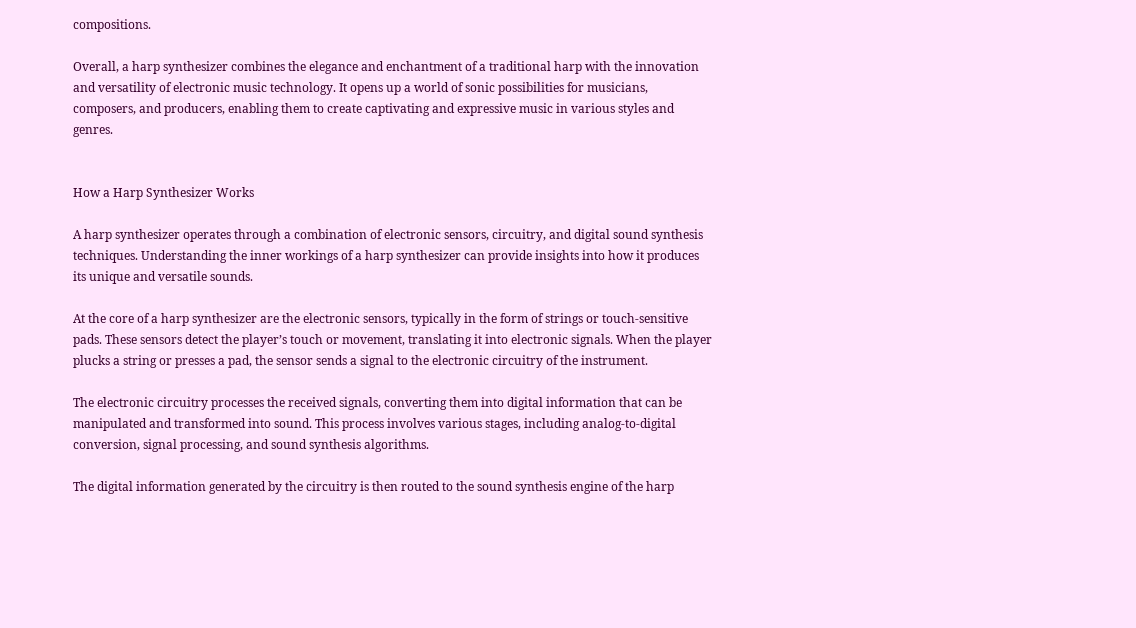compositions.

Overall, a harp synthesizer combines the elegance and enchantment of a traditional harp with the innovation and versatility of electronic music technology. It opens up a world of sonic possibilities for musicians, composers, and producers, enabling them to create captivating and expressive music in various styles and genres.


How a Harp Synthesizer Works

A harp synthesizer operates through a combination of electronic sensors, circuitry, and digital sound synthesis techniques. Understanding the inner workings of a harp synthesizer can provide insights into how it produces its unique and versatile sounds.

At the core of a harp synthesizer are the electronic sensors, typically in the form of strings or touch-sensitive pads. These sensors detect the player’s touch or movement, translating it into electronic signals. When the player plucks a string or presses a pad, the sensor sends a signal to the electronic circuitry of the instrument.

The electronic circuitry processes the received signals, converting them into digital information that can be manipulated and transformed into sound. This process involves various stages, including analog-to-digital conversion, signal processing, and sound synthesis algorithms.

The digital information generated by the circuitry is then routed to the sound synthesis engine of the harp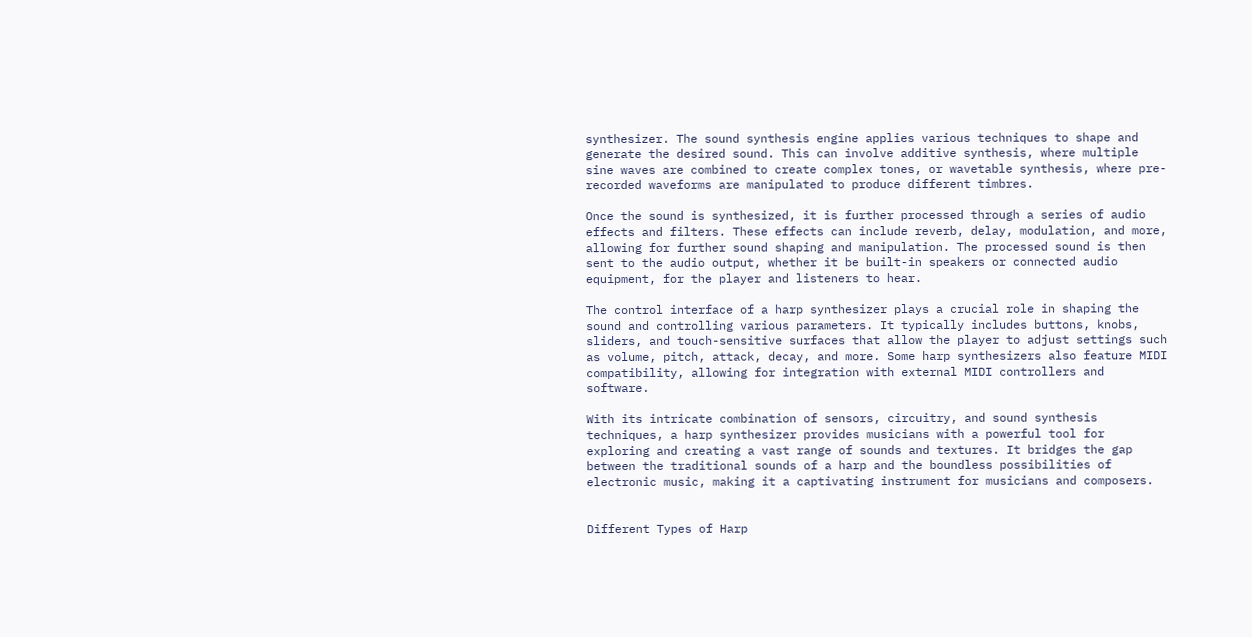synthesizer. The sound synthesis engine applies various techniques to shape and generate the desired sound. This can involve additive synthesis, where multiple sine waves are combined to create complex tones, or wavetable synthesis, where pre-recorded waveforms are manipulated to produce different timbres.

Once the sound is synthesized, it is further processed through a series of audio effects and filters. These effects can include reverb, delay, modulation, and more, allowing for further sound shaping and manipulation. The processed sound is then sent to the audio output, whether it be built-in speakers or connected audio equipment, for the player and listeners to hear.

The control interface of a harp synthesizer plays a crucial role in shaping the sound and controlling various parameters. It typically includes buttons, knobs, sliders, and touch-sensitive surfaces that allow the player to adjust settings such as volume, pitch, attack, decay, and more. Some harp synthesizers also feature MIDI compatibility, allowing for integration with external MIDI controllers and software.

With its intricate combination of sensors, circuitry, and sound synthesis techniques, a harp synthesizer provides musicians with a powerful tool for exploring and creating a vast range of sounds and textures. It bridges the gap between the traditional sounds of a harp and the boundless possibilities of electronic music, making it a captivating instrument for musicians and composers.


Different Types of Harp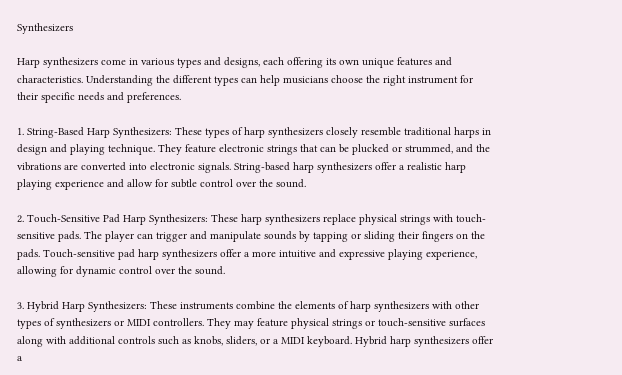Synthesizers

Harp synthesizers come in various types and designs, each offering its own unique features and characteristics. Understanding the different types can help musicians choose the right instrument for their specific needs and preferences.

1. String-Based Harp Synthesizers: These types of harp synthesizers closely resemble traditional harps in design and playing technique. They feature electronic strings that can be plucked or strummed, and the vibrations are converted into electronic signals. String-based harp synthesizers offer a realistic harp playing experience and allow for subtle control over the sound.

2. Touch-Sensitive Pad Harp Synthesizers: These harp synthesizers replace physical strings with touch-sensitive pads. The player can trigger and manipulate sounds by tapping or sliding their fingers on the pads. Touch-sensitive pad harp synthesizers offer a more intuitive and expressive playing experience, allowing for dynamic control over the sound.

3. Hybrid Harp Synthesizers: These instruments combine the elements of harp synthesizers with other types of synthesizers or MIDI controllers. They may feature physical strings or touch-sensitive surfaces along with additional controls such as knobs, sliders, or a MIDI keyboard. Hybrid harp synthesizers offer a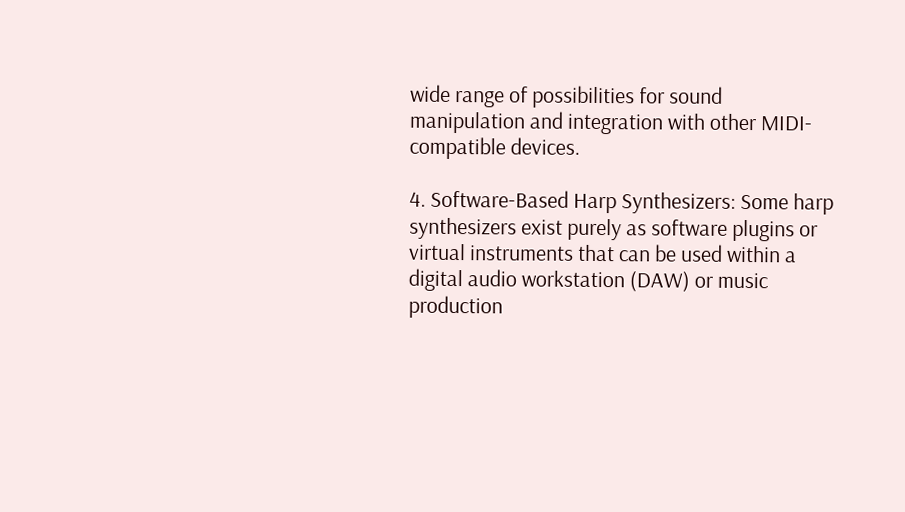wide range of possibilities for sound manipulation and integration with other MIDI-compatible devices.

4. Software-Based Harp Synthesizers: Some harp synthesizers exist purely as software plugins or virtual instruments that can be used within a digital audio workstation (DAW) or music production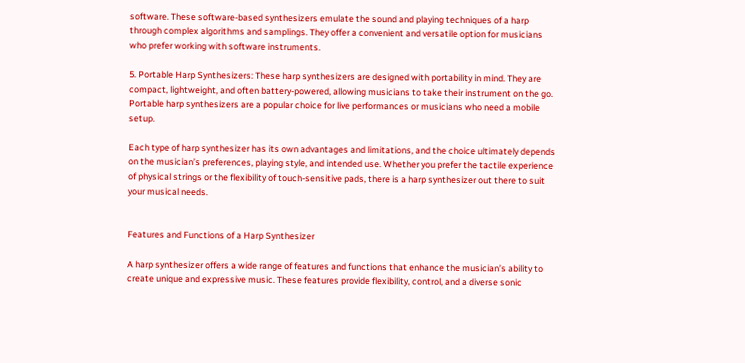software. These software-based synthesizers emulate the sound and playing techniques of a harp through complex algorithms and samplings. They offer a convenient and versatile option for musicians who prefer working with software instruments.

5. Portable Harp Synthesizers: These harp synthesizers are designed with portability in mind. They are compact, lightweight, and often battery-powered, allowing musicians to take their instrument on the go. Portable harp synthesizers are a popular choice for live performances or musicians who need a mobile setup.

Each type of harp synthesizer has its own advantages and limitations, and the choice ultimately depends on the musician’s preferences, playing style, and intended use. Whether you prefer the tactile experience of physical strings or the flexibility of touch-sensitive pads, there is a harp synthesizer out there to suit your musical needs.


Features and Functions of a Harp Synthesizer

A harp synthesizer offers a wide range of features and functions that enhance the musician’s ability to create unique and expressive music. These features provide flexibility, control, and a diverse sonic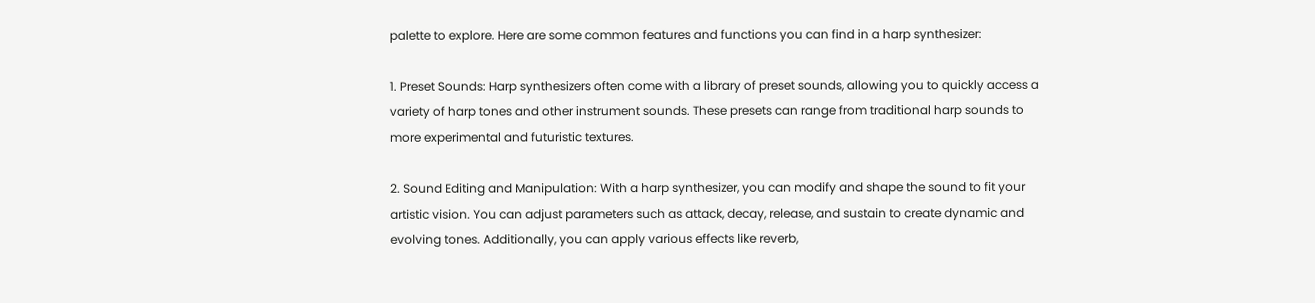palette to explore. Here are some common features and functions you can find in a harp synthesizer:

1. Preset Sounds: Harp synthesizers often come with a library of preset sounds, allowing you to quickly access a variety of harp tones and other instrument sounds. These presets can range from traditional harp sounds to more experimental and futuristic textures.

2. Sound Editing and Manipulation: With a harp synthesizer, you can modify and shape the sound to fit your artistic vision. You can adjust parameters such as attack, decay, release, and sustain to create dynamic and evolving tones. Additionally, you can apply various effects like reverb,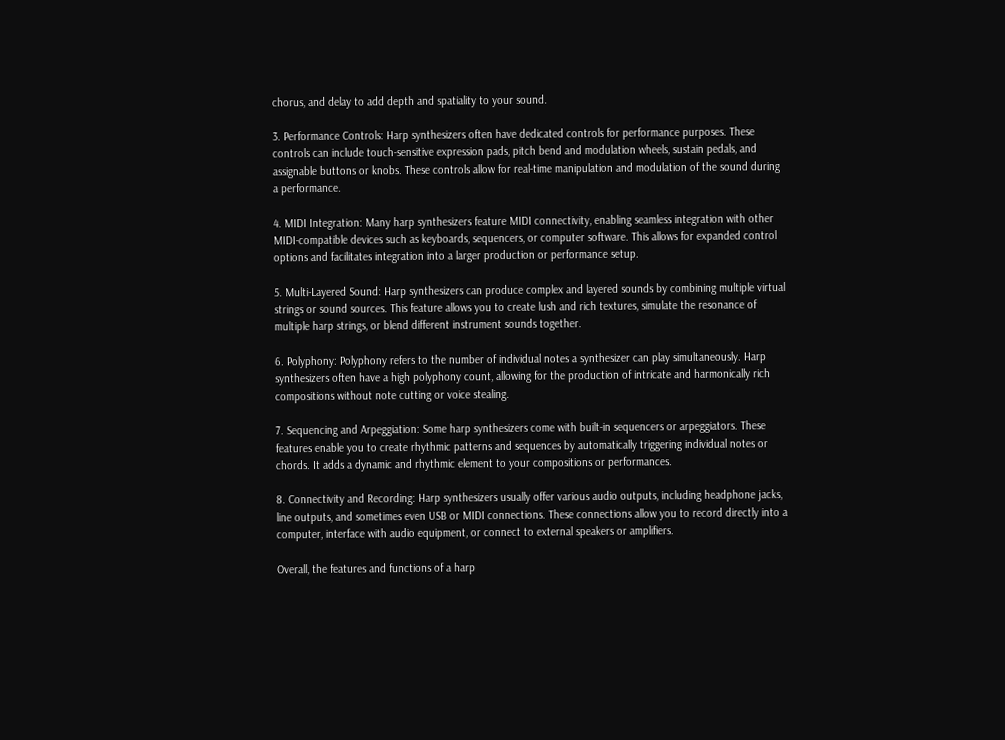chorus, and delay to add depth and spatiality to your sound.

3. Performance Controls: Harp synthesizers often have dedicated controls for performance purposes. These controls can include touch-sensitive expression pads, pitch bend and modulation wheels, sustain pedals, and assignable buttons or knobs. These controls allow for real-time manipulation and modulation of the sound during a performance.

4. MIDI Integration: Many harp synthesizers feature MIDI connectivity, enabling seamless integration with other MIDI-compatible devices such as keyboards, sequencers, or computer software. This allows for expanded control options and facilitates integration into a larger production or performance setup.

5. Multi-Layered Sound: Harp synthesizers can produce complex and layered sounds by combining multiple virtual strings or sound sources. This feature allows you to create lush and rich textures, simulate the resonance of multiple harp strings, or blend different instrument sounds together.

6. Polyphony: Polyphony refers to the number of individual notes a synthesizer can play simultaneously. Harp synthesizers often have a high polyphony count, allowing for the production of intricate and harmonically rich compositions without note cutting or voice stealing.

7. Sequencing and Arpeggiation: Some harp synthesizers come with built-in sequencers or arpeggiators. These features enable you to create rhythmic patterns and sequences by automatically triggering individual notes or chords. It adds a dynamic and rhythmic element to your compositions or performances.

8. Connectivity and Recording: Harp synthesizers usually offer various audio outputs, including headphone jacks, line outputs, and sometimes even USB or MIDI connections. These connections allow you to record directly into a computer, interface with audio equipment, or connect to external speakers or amplifiers.

Overall, the features and functions of a harp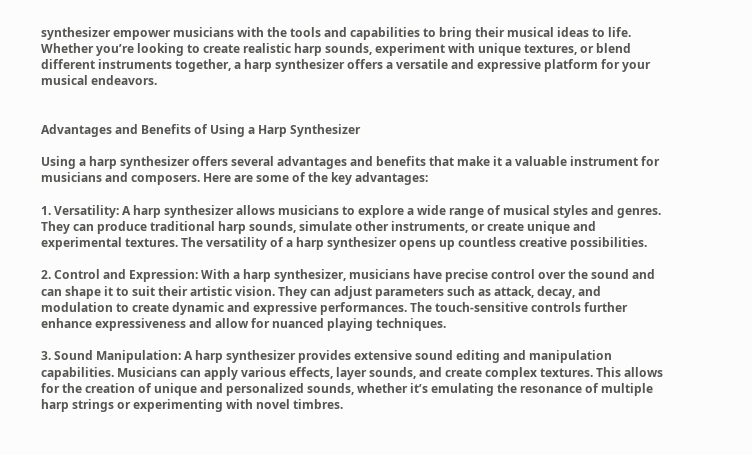synthesizer empower musicians with the tools and capabilities to bring their musical ideas to life. Whether you’re looking to create realistic harp sounds, experiment with unique textures, or blend different instruments together, a harp synthesizer offers a versatile and expressive platform for your musical endeavors.


Advantages and Benefits of Using a Harp Synthesizer

Using a harp synthesizer offers several advantages and benefits that make it a valuable instrument for musicians and composers. Here are some of the key advantages:

1. Versatility: A harp synthesizer allows musicians to explore a wide range of musical styles and genres. They can produce traditional harp sounds, simulate other instruments, or create unique and experimental textures. The versatility of a harp synthesizer opens up countless creative possibilities.

2. Control and Expression: With a harp synthesizer, musicians have precise control over the sound and can shape it to suit their artistic vision. They can adjust parameters such as attack, decay, and modulation to create dynamic and expressive performances. The touch-sensitive controls further enhance expressiveness and allow for nuanced playing techniques.

3. Sound Manipulation: A harp synthesizer provides extensive sound editing and manipulation capabilities. Musicians can apply various effects, layer sounds, and create complex textures. This allows for the creation of unique and personalized sounds, whether it’s emulating the resonance of multiple harp strings or experimenting with novel timbres.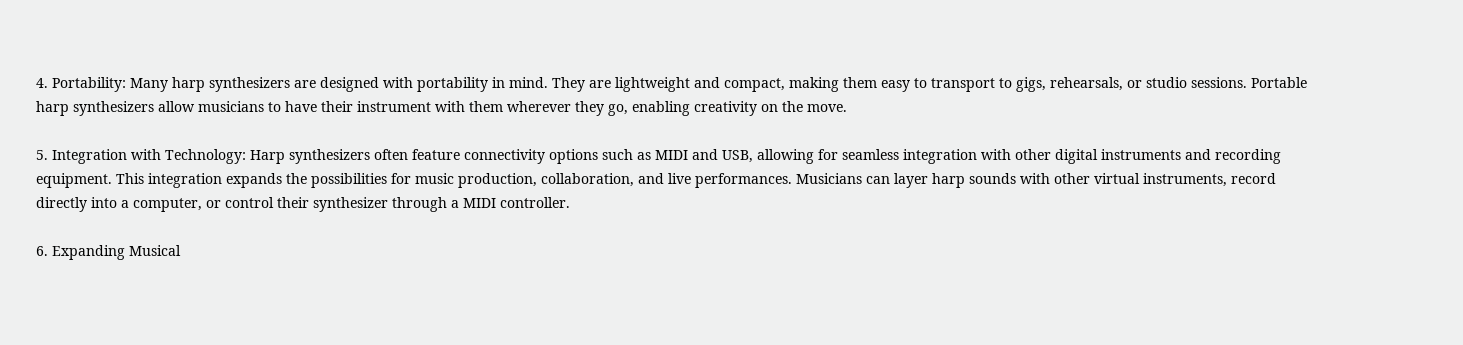4. Portability: Many harp synthesizers are designed with portability in mind. They are lightweight and compact, making them easy to transport to gigs, rehearsals, or studio sessions. Portable harp synthesizers allow musicians to have their instrument with them wherever they go, enabling creativity on the move.

5. Integration with Technology: Harp synthesizers often feature connectivity options such as MIDI and USB, allowing for seamless integration with other digital instruments and recording equipment. This integration expands the possibilities for music production, collaboration, and live performances. Musicians can layer harp sounds with other virtual instruments, record directly into a computer, or control their synthesizer through a MIDI controller.

6. Expanding Musical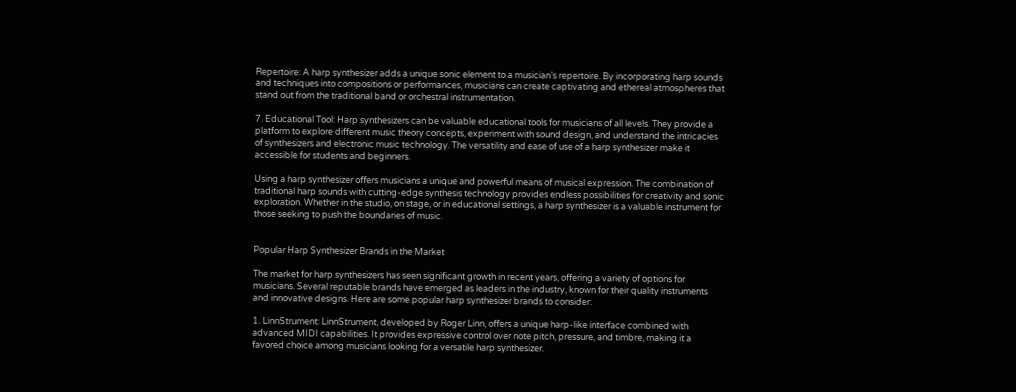Repertoire: A harp synthesizer adds a unique sonic element to a musician’s repertoire. By incorporating harp sounds and techniques into compositions or performances, musicians can create captivating and ethereal atmospheres that stand out from the traditional band or orchestral instrumentation.

7. Educational Tool: Harp synthesizers can be valuable educational tools for musicians of all levels. They provide a platform to explore different music theory concepts, experiment with sound design, and understand the intricacies of synthesizers and electronic music technology. The versatility and ease of use of a harp synthesizer make it accessible for students and beginners.

Using a harp synthesizer offers musicians a unique and powerful means of musical expression. The combination of traditional harp sounds with cutting-edge synthesis technology provides endless possibilities for creativity and sonic exploration. Whether in the studio, on stage, or in educational settings, a harp synthesizer is a valuable instrument for those seeking to push the boundaries of music.


Popular Harp Synthesizer Brands in the Market

The market for harp synthesizers has seen significant growth in recent years, offering a variety of options for musicians. Several reputable brands have emerged as leaders in the industry, known for their quality instruments and innovative designs. Here are some popular harp synthesizer brands to consider:

1. LinnStrument: LinnStrument, developed by Roger Linn, offers a unique harp-like interface combined with advanced MIDI capabilities. It provides expressive control over note pitch, pressure, and timbre, making it a favored choice among musicians looking for a versatile harp synthesizer.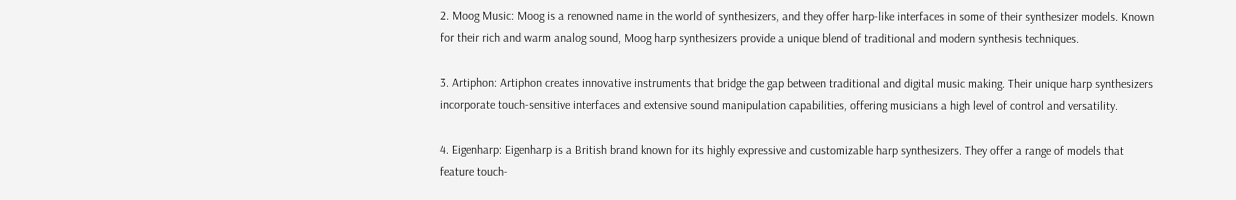2. Moog Music: Moog is a renowned name in the world of synthesizers, and they offer harp-like interfaces in some of their synthesizer models. Known for their rich and warm analog sound, Moog harp synthesizers provide a unique blend of traditional and modern synthesis techniques.

3. Artiphon: Artiphon creates innovative instruments that bridge the gap between traditional and digital music making. Their unique harp synthesizers incorporate touch-sensitive interfaces and extensive sound manipulation capabilities, offering musicians a high level of control and versatility.

4. Eigenharp: Eigenharp is a British brand known for its highly expressive and customizable harp synthesizers. They offer a range of models that feature touch-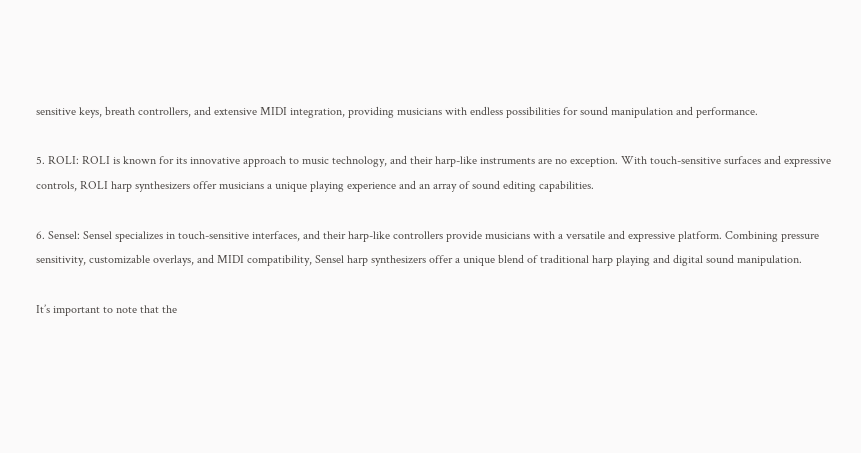sensitive keys, breath controllers, and extensive MIDI integration, providing musicians with endless possibilities for sound manipulation and performance.

5. ROLI: ROLI is known for its innovative approach to music technology, and their harp-like instruments are no exception. With touch-sensitive surfaces and expressive controls, ROLI harp synthesizers offer musicians a unique playing experience and an array of sound editing capabilities.

6. Sensel: Sensel specializes in touch-sensitive interfaces, and their harp-like controllers provide musicians with a versatile and expressive platform. Combining pressure sensitivity, customizable overlays, and MIDI compatibility, Sensel harp synthesizers offer a unique blend of traditional harp playing and digital sound manipulation.

It’s important to note that the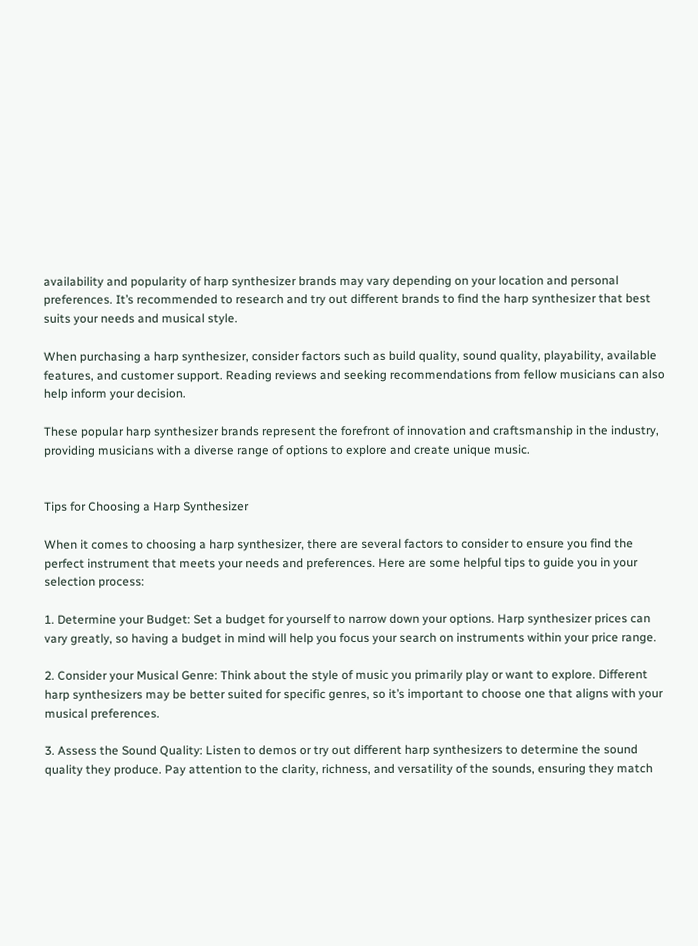availability and popularity of harp synthesizer brands may vary depending on your location and personal preferences. It’s recommended to research and try out different brands to find the harp synthesizer that best suits your needs and musical style.

When purchasing a harp synthesizer, consider factors such as build quality, sound quality, playability, available features, and customer support. Reading reviews and seeking recommendations from fellow musicians can also help inform your decision.

These popular harp synthesizer brands represent the forefront of innovation and craftsmanship in the industry, providing musicians with a diverse range of options to explore and create unique music.


Tips for Choosing a Harp Synthesizer

When it comes to choosing a harp synthesizer, there are several factors to consider to ensure you find the perfect instrument that meets your needs and preferences. Here are some helpful tips to guide you in your selection process:

1. Determine your Budget: Set a budget for yourself to narrow down your options. Harp synthesizer prices can vary greatly, so having a budget in mind will help you focus your search on instruments within your price range.

2. Consider your Musical Genre: Think about the style of music you primarily play or want to explore. Different harp synthesizers may be better suited for specific genres, so it’s important to choose one that aligns with your musical preferences.

3. Assess the Sound Quality: Listen to demos or try out different harp synthesizers to determine the sound quality they produce. Pay attention to the clarity, richness, and versatility of the sounds, ensuring they match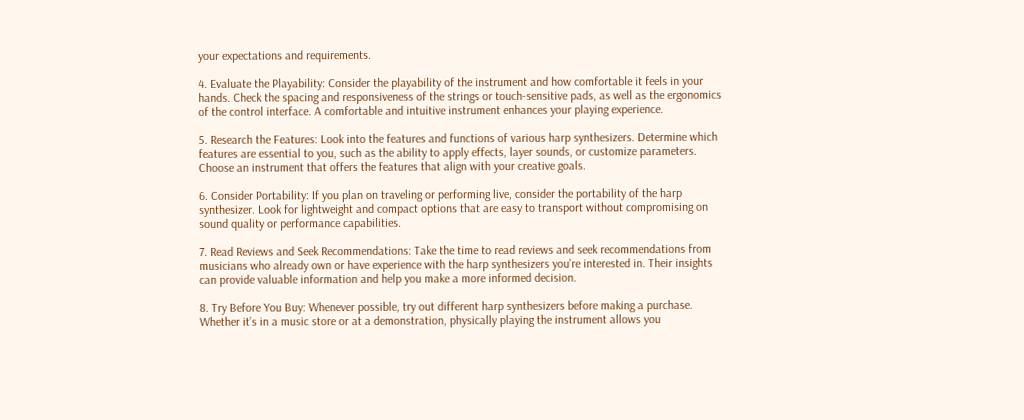your expectations and requirements.

4. Evaluate the Playability: Consider the playability of the instrument and how comfortable it feels in your hands. Check the spacing and responsiveness of the strings or touch-sensitive pads, as well as the ergonomics of the control interface. A comfortable and intuitive instrument enhances your playing experience.

5. Research the Features: Look into the features and functions of various harp synthesizers. Determine which features are essential to you, such as the ability to apply effects, layer sounds, or customize parameters. Choose an instrument that offers the features that align with your creative goals.

6. Consider Portability: If you plan on traveling or performing live, consider the portability of the harp synthesizer. Look for lightweight and compact options that are easy to transport without compromising on sound quality or performance capabilities.

7. Read Reviews and Seek Recommendations: Take the time to read reviews and seek recommendations from musicians who already own or have experience with the harp synthesizers you’re interested in. Their insights can provide valuable information and help you make a more informed decision.

8. Try Before You Buy: Whenever possible, try out different harp synthesizers before making a purchase. Whether it’s in a music store or at a demonstration, physically playing the instrument allows you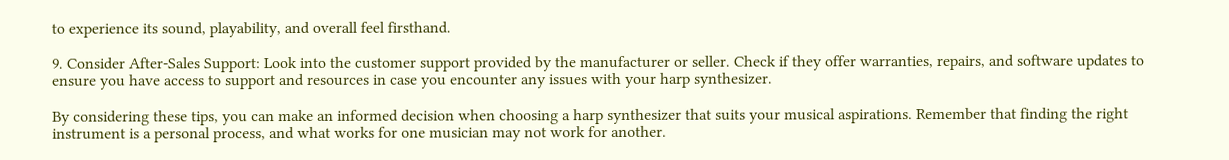to experience its sound, playability, and overall feel firsthand.

9. Consider After-Sales Support: Look into the customer support provided by the manufacturer or seller. Check if they offer warranties, repairs, and software updates to ensure you have access to support and resources in case you encounter any issues with your harp synthesizer.

By considering these tips, you can make an informed decision when choosing a harp synthesizer that suits your musical aspirations. Remember that finding the right instrument is a personal process, and what works for one musician may not work for another.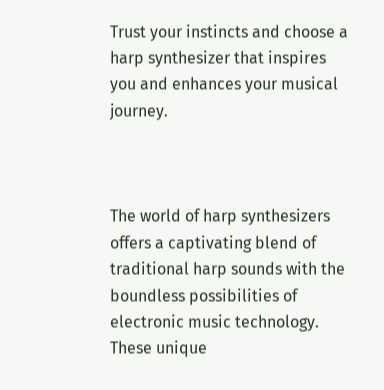Trust your instincts and choose a harp synthesizer that inspires you and enhances your musical journey.



The world of harp synthesizers offers a captivating blend of traditional harp sounds with the boundless possibilities of electronic music technology. These unique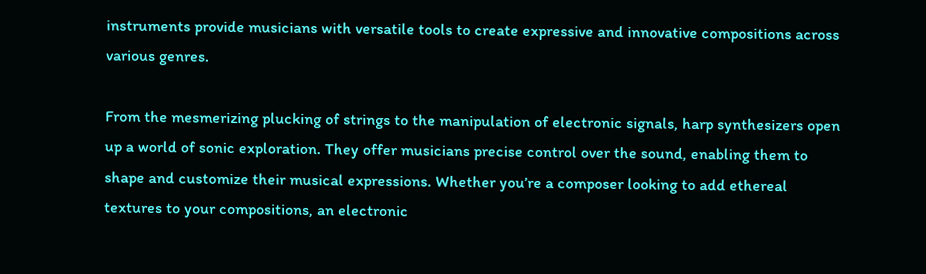instruments provide musicians with versatile tools to create expressive and innovative compositions across various genres.

From the mesmerizing plucking of strings to the manipulation of electronic signals, harp synthesizers open up a world of sonic exploration. They offer musicians precise control over the sound, enabling them to shape and customize their musical expressions. Whether you’re a composer looking to add ethereal textures to your compositions, an electronic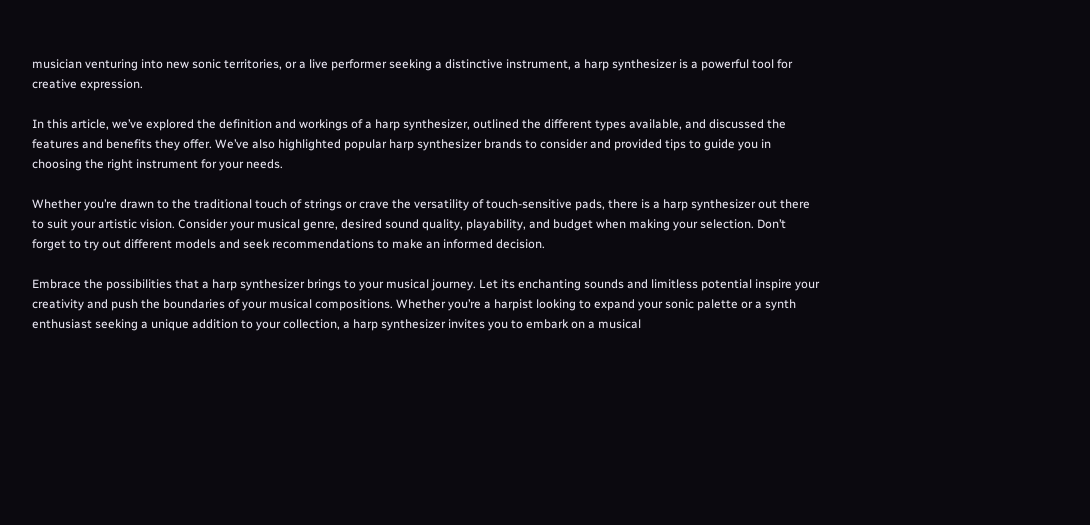musician venturing into new sonic territories, or a live performer seeking a distinctive instrument, a harp synthesizer is a powerful tool for creative expression.

In this article, we’ve explored the definition and workings of a harp synthesizer, outlined the different types available, and discussed the features and benefits they offer. We’ve also highlighted popular harp synthesizer brands to consider and provided tips to guide you in choosing the right instrument for your needs.

Whether you’re drawn to the traditional touch of strings or crave the versatility of touch-sensitive pads, there is a harp synthesizer out there to suit your artistic vision. Consider your musical genre, desired sound quality, playability, and budget when making your selection. Don’t forget to try out different models and seek recommendations to make an informed decision.

Embrace the possibilities that a harp synthesizer brings to your musical journey. Let its enchanting sounds and limitless potential inspire your creativity and push the boundaries of your musical compositions. Whether you’re a harpist looking to expand your sonic palette or a synth enthusiast seeking a unique addition to your collection, a harp synthesizer invites you to embark on a musical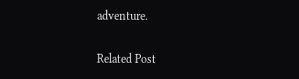adventure.

Related Post